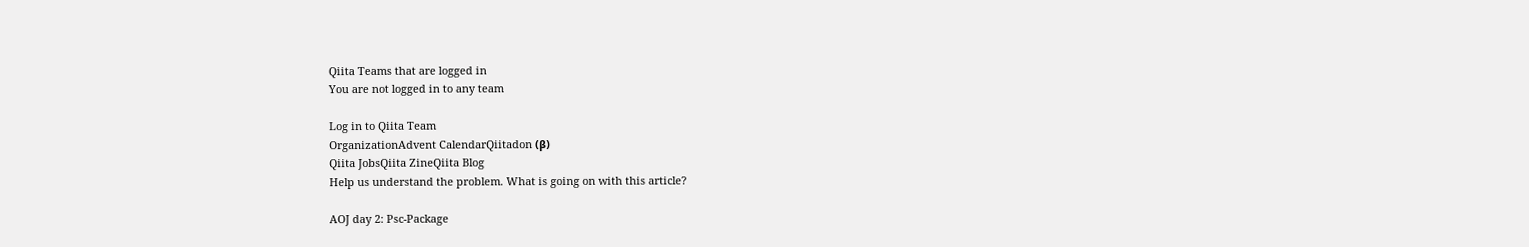Qiita Teams that are logged in
You are not logged in to any team

Log in to Qiita Team
OrganizationAdvent CalendarQiitadon (β)
Qiita JobsQiita ZineQiita Blog
Help us understand the problem. What is going on with this article?

AOJ day 2: Psc-Package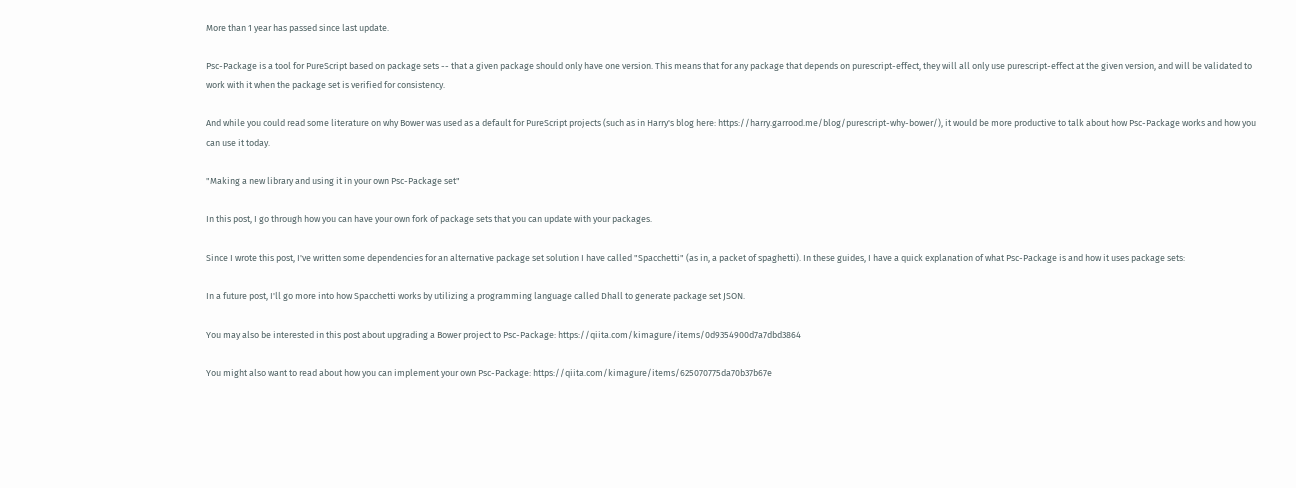More than 1 year has passed since last update.

Psc-Package is a tool for PureScript based on package sets -- that a given package should only have one version. This means that for any package that depends on purescript-effect, they will all only use purescript-effect at the given version, and will be validated to work with it when the package set is verified for consistency.

And while you could read some literature on why Bower was used as a default for PureScript projects (such as in Harry's blog here: https://harry.garrood.me/blog/purescript-why-bower/), it would be more productive to talk about how Psc-Package works and how you can use it today.

"Making a new library and using it in your own Psc-Package set"

In this post, I go through how you can have your own fork of package sets that you can update with your packages.

Since I wrote this post, I've written some dependencies for an alternative package set solution I have called "Spacchetti" (as in, a packet of spaghetti). In these guides, I have a quick explanation of what Psc-Package is and how it uses package sets:

In a future post, I'll go more into how Spacchetti works by utilizing a programming language called Dhall to generate package set JSON.

You may also be interested in this post about upgrading a Bower project to Psc-Package: https://qiita.com/kimagure/items/0d9354900d7a7dbd3864

You might also want to read about how you can implement your own Psc-Package: https://qiita.com/kimagure/items/625070775da70b37b67e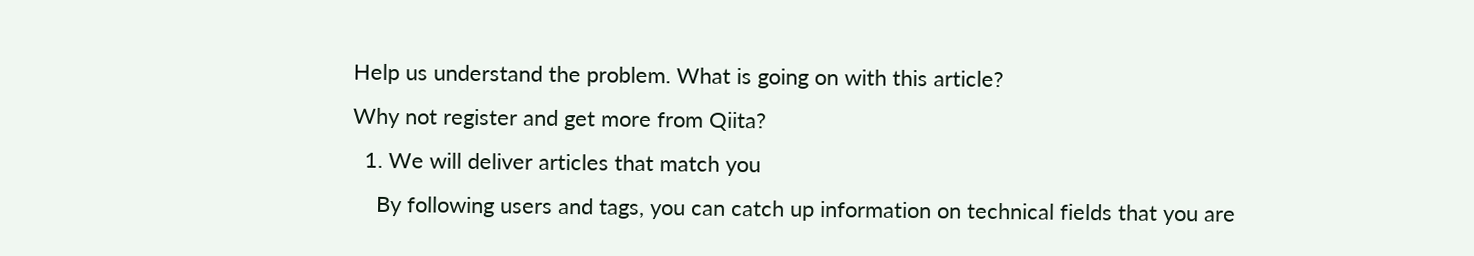Help us understand the problem. What is going on with this article?
Why not register and get more from Qiita?
  1. We will deliver articles that match you
    By following users and tags, you can catch up information on technical fields that you are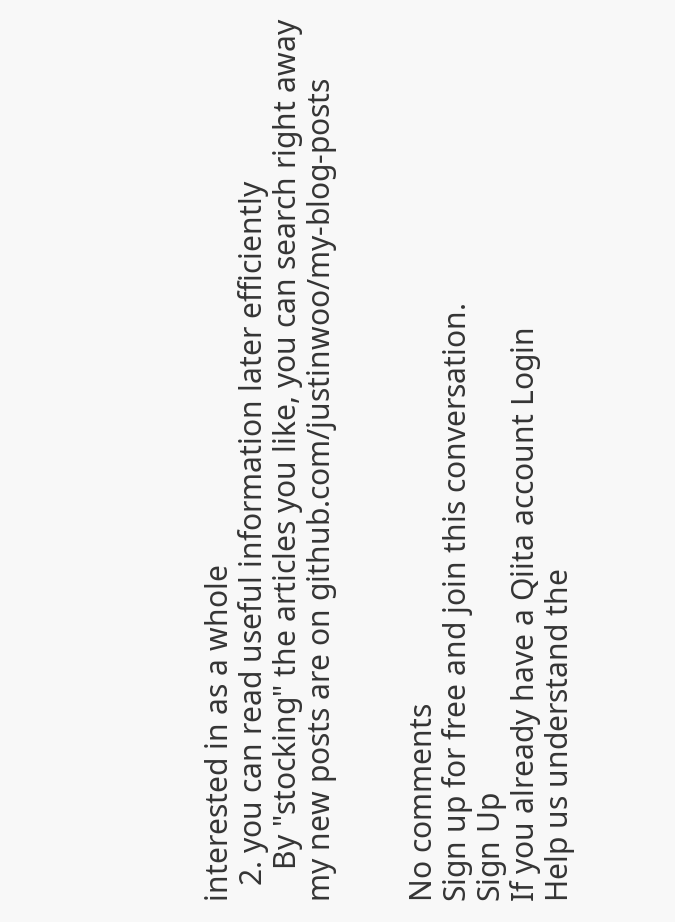interested in as a whole
  2. you can read useful information later efficiently
    By "stocking" the articles you like, you can search right away
my new posts are on github.com/justinwoo/my-blog-posts


No comments
Sign up for free and join this conversation.
Sign Up
If you already have a Qiita account Login
Help us understand the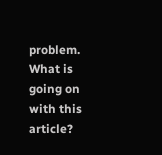problem. What is going on with this article?